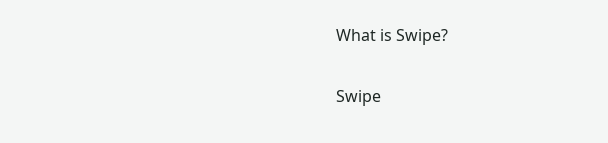What is Swipe?

Swipe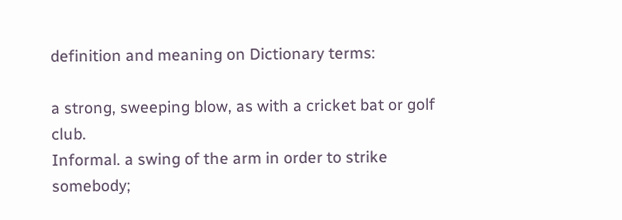definition and meaning on Dictionary terms:

a strong, sweeping blow, as with a cricket bat or golf club.
Informal. a swing of the arm in order to strike somebody;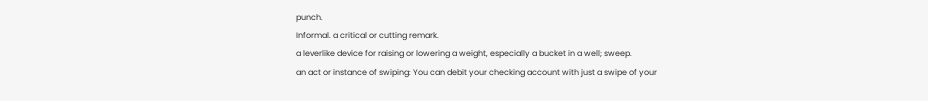punch.
Informal. a critical or cutting remark.
a leverlike device for raising or lowering a weight, especially a bucket in a well; sweep.
an act or instance of swiping: You can debit your checking account with just a swipe of your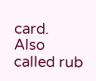card.
Also called rub